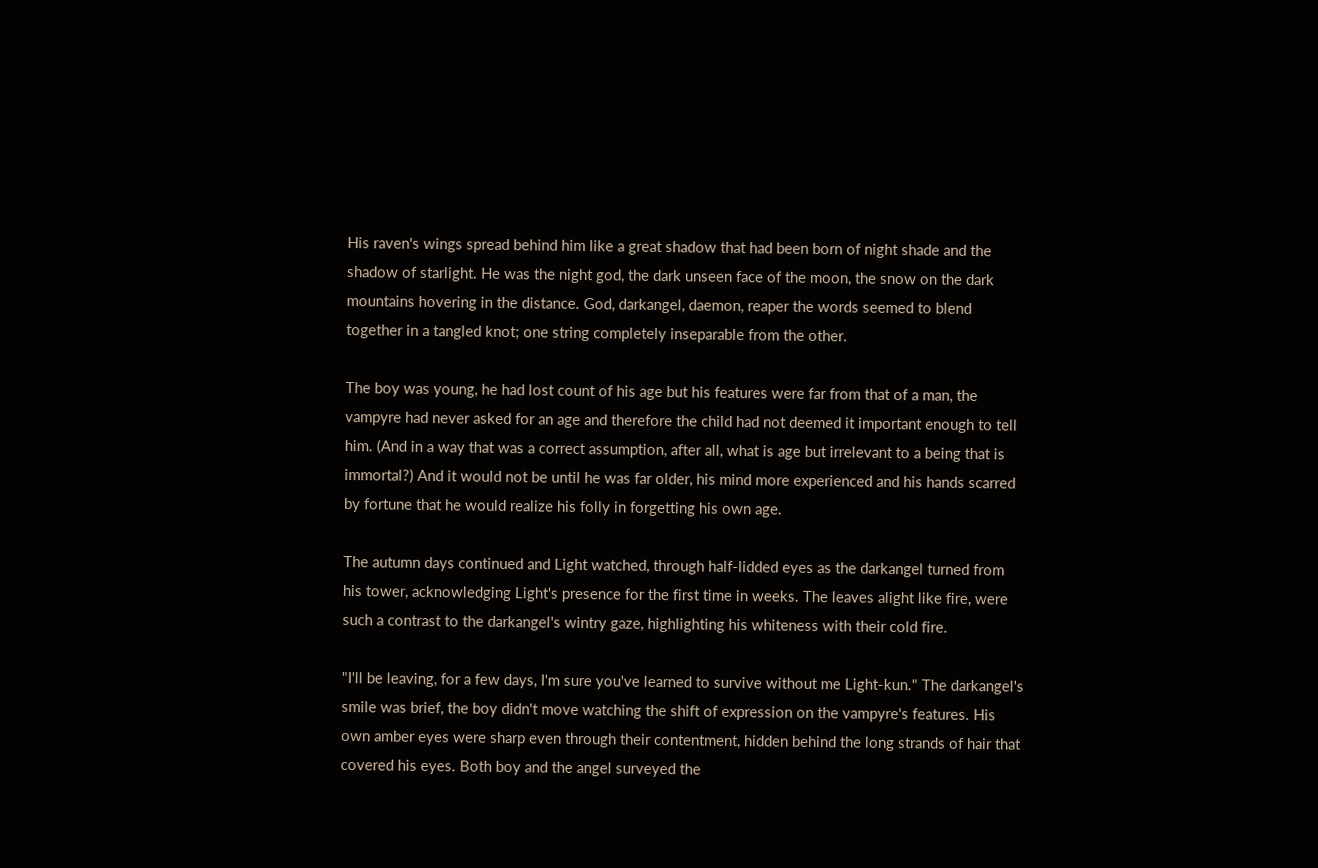His raven's wings spread behind him like a great shadow that had been born of night shade and the shadow of starlight. He was the night god, the dark unseen face of the moon, the snow on the dark mountains hovering in the distance. God, darkangel, daemon, reaper the words seemed to blend together in a tangled knot; one string completely inseparable from the other.

The boy was young, he had lost count of his age but his features were far from that of a man, the vampyre had never asked for an age and therefore the child had not deemed it important enough to tell him. (And in a way that was a correct assumption, after all, what is age but irrelevant to a being that is immortal?) And it would not be until he was far older, his mind more experienced and his hands scarred by fortune that he would realize his folly in forgetting his own age.

The autumn days continued and Light watched, through half-lidded eyes as the darkangel turned from his tower, acknowledging Light's presence for the first time in weeks. The leaves alight like fire, were such a contrast to the darkangel's wintry gaze, highlighting his whiteness with their cold fire.

"I'll be leaving, for a few days, I'm sure you've learned to survive without me Light-kun." The darkangel's smile was brief, the boy didn't move watching the shift of expression on the vampyre's features. His own amber eyes were sharp even through their contentment, hidden behind the long strands of hair that covered his eyes. Both boy and the angel surveyed the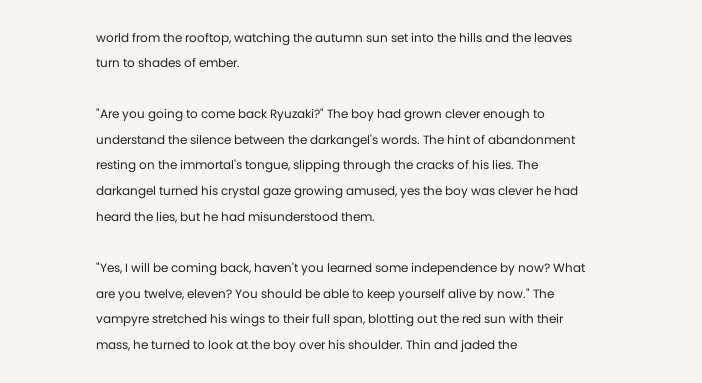world from the rooftop, watching the autumn sun set into the hills and the leaves turn to shades of ember.

"Are you going to come back Ryuzaki?" The boy had grown clever enough to understand the silence between the darkangel's words. The hint of abandonment resting on the immortal's tongue, slipping through the cracks of his lies. The darkangel turned his crystal gaze growing amused, yes the boy was clever he had heard the lies, but he had misunderstood them.

"Yes, I will be coming back, haven't you learned some independence by now? What are you twelve, eleven? You should be able to keep yourself alive by now." The vampyre stretched his wings to their full span, blotting out the red sun with their mass, he turned to look at the boy over his shoulder. Thin and jaded the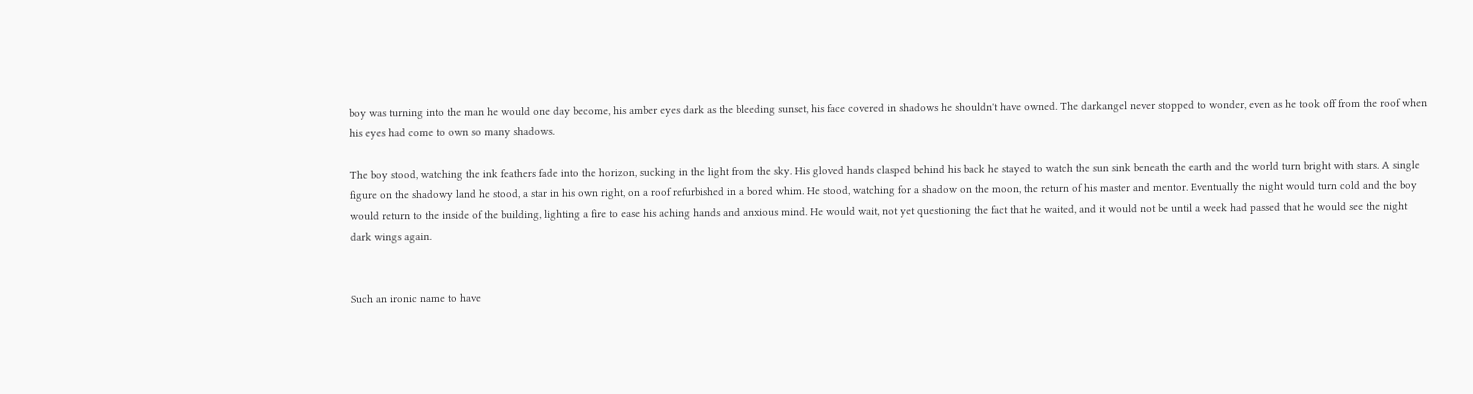boy was turning into the man he would one day become, his amber eyes dark as the bleeding sunset, his face covered in shadows he shouldn't have owned. The darkangel never stopped to wonder, even as he took off from the roof when his eyes had come to own so many shadows.

The boy stood, watching the ink feathers fade into the horizon, sucking in the light from the sky. His gloved hands clasped behind his back he stayed to watch the sun sink beneath the earth and the world turn bright with stars. A single figure on the shadowy land he stood, a star in his own right, on a roof refurbished in a bored whim. He stood, watching for a shadow on the moon, the return of his master and mentor. Eventually the night would turn cold and the boy would return to the inside of the building, lighting a fire to ease his aching hands and anxious mind. He would wait, not yet questioning the fact that he waited, and it would not be until a week had passed that he would see the night dark wings again.


Such an ironic name to have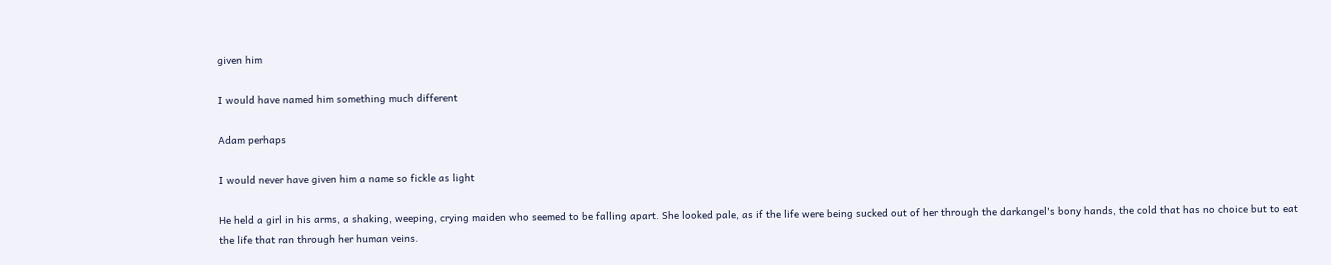given him

I would have named him something much different

Adam perhaps

I would never have given him a name so fickle as light

He held a girl in his arms, a shaking, weeping, crying maiden who seemed to be falling apart. She looked pale, as if the life were being sucked out of her through the darkangel's bony hands, the cold that has no choice but to eat the life that ran through her human veins.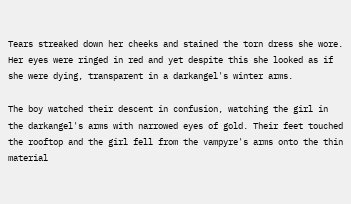Tears streaked down her cheeks and stained the torn dress she wore. Her eyes were ringed in red and yet despite this she looked as if she were dying, transparent in a darkangel's winter arms.

The boy watched their descent in confusion, watching the girl in the darkangel's arms with narrowed eyes of gold. Their feet touched the rooftop and the girl fell from the vampyre's arms onto the thin material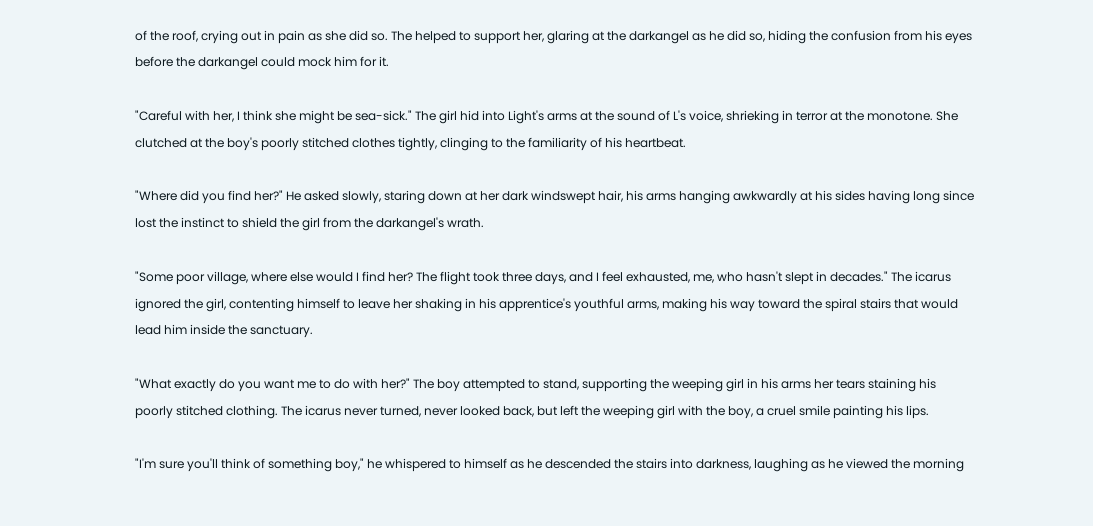of the roof, crying out in pain as she did so. The helped to support her, glaring at the darkangel as he did so, hiding the confusion from his eyes before the darkangel could mock him for it.

"Careful with her, I think she might be sea-sick." The girl hid into Light's arms at the sound of L's voice, shrieking in terror at the monotone. She clutched at the boy's poorly stitched clothes tightly, clinging to the familiarity of his heartbeat.

"Where did you find her?" He asked slowly, staring down at her dark windswept hair, his arms hanging awkwardly at his sides having long since lost the instinct to shield the girl from the darkangel's wrath.

"Some poor village, where else would I find her? The flight took three days, and I feel exhausted, me, who hasn't slept in decades." The icarus ignored the girl, contenting himself to leave her shaking in his apprentice's youthful arms, making his way toward the spiral stairs that would lead him inside the sanctuary.

"What exactly do you want me to do with her?" The boy attempted to stand, supporting the weeping girl in his arms her tears staining his poorly stitched clothing. The icarus never turned, never looked back, but left the weeping girl with the boy, a cruel smile painting his lips.

"I'm sure you'll think of something boy," he whispered to himself as he descended the stairs into darkness, laughing as he viewed the morning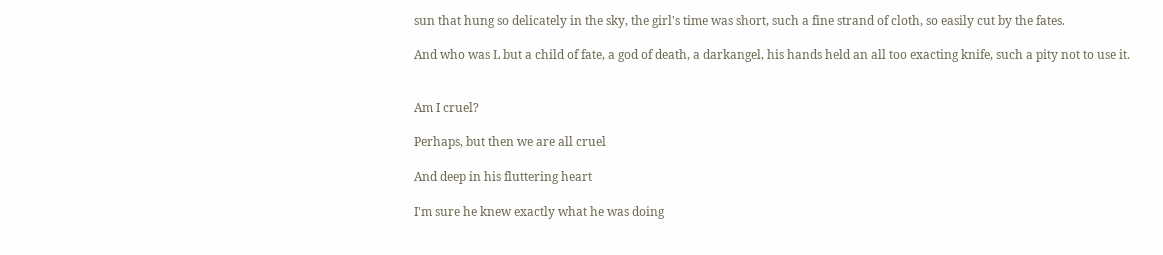sun that hung so delicately in the sky, the girl's time was short, such a fine strand of cloth, so easily cut by the fates.

And who was L but a child of fate, a god of death, a darkangel, his hands held an all too exacting knife, such a pity not to use it.


Am I cruel?

Perhaps, but then we are all cruel

And deep in his fluttering heart

I'm sure he knew exactly what he was doing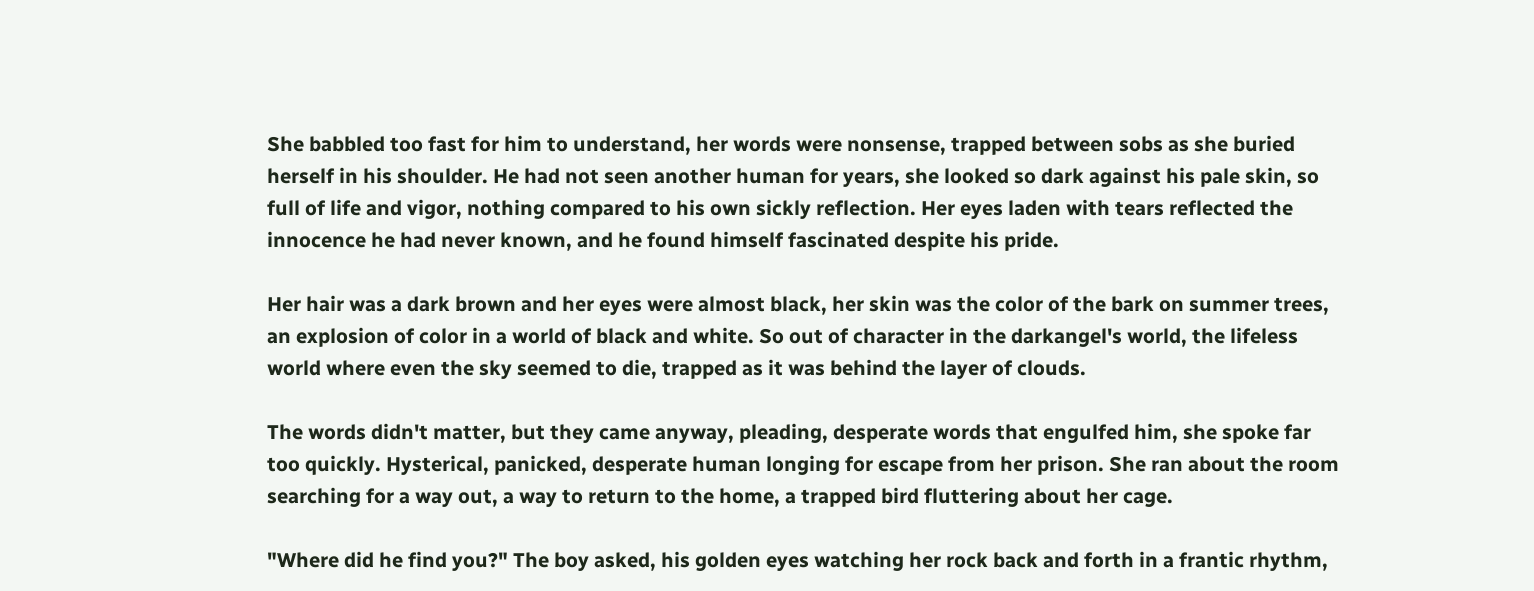She babbled too fast for him to understand, her words were nonsense, trapped between sobs as she buried herself in his shoulder. He had not seen another human for years, she looked so dark against his pale skin, so full of life and vigor, nothing compared to his own sickly reflection. Her eyes laden with tears reflected the innocence he had never known, and he found himself fascinated despite his pride.

Her hair was a dark brown and her eyes were almost black, her skin was the color of the bark on summer trees, an explosion of color in a world of black and white. So out of character in the darkangel's world, the lifeless world where even the sky seemed to die, trapped as it was behind the layer of clouds.

The words didn't matter, but they came anyway, pleading, desperate words that engulfed him, she spoke far too quickly. Hysterical, panicked, desperate human longing for escape from her prison. She ran about the room searching for a way out, a way to return to the home, a trapped bird fluttering about her cage.

"Where did he find you?" The boy asked, his golden eyes watching her rock back and forth in a frantic rhythm,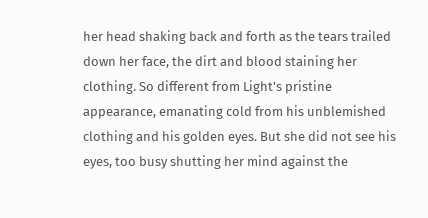her head shaking back and forth as the tears trailed down her face, the dirt and blood staining her clothing. So different from Light's pristine appearance, emanating cold from his unblemished clothing and his golden eyes. But she did not see his eyes, too busy shutting her mind against the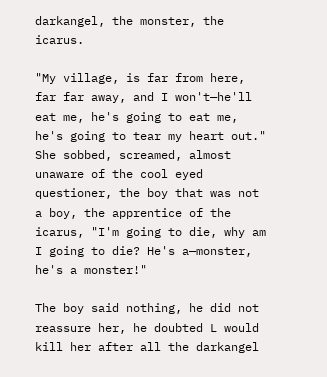darkangel, the monster, the icarus.

"My village, is far from here, far far away, and I won't—he'll eat me, he's going to eat me, he's going to tear my heart out." She sobbed, screamed, almost unaware of the cool eyed questioner, the boy that was not a boy, the apprentice of the icarus, "I'm going to die, why am I going to die? He's a—monster, he's a monster!"

The boy said nothing, he did not reassure her, he doubted L would kill her after all the darkangel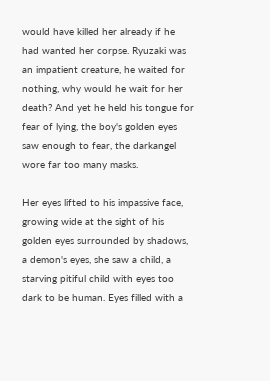would have killed her already if he had wanted her corpse. Ryuzaki was an impatient creature, he waited for nothing, why would he wait for her death? And yet he held his tongue for fear of lying, the boy's golden eyes saw enough to fear, the darkangel wore far too many masks.

Her eyes lifted to his impassive face, growing wide at the sight of his golden eyes surrounded by shadows, a demon's eyes, she saw a child, a starving pitiful child with eyes too dark to be human. Eyes filled with a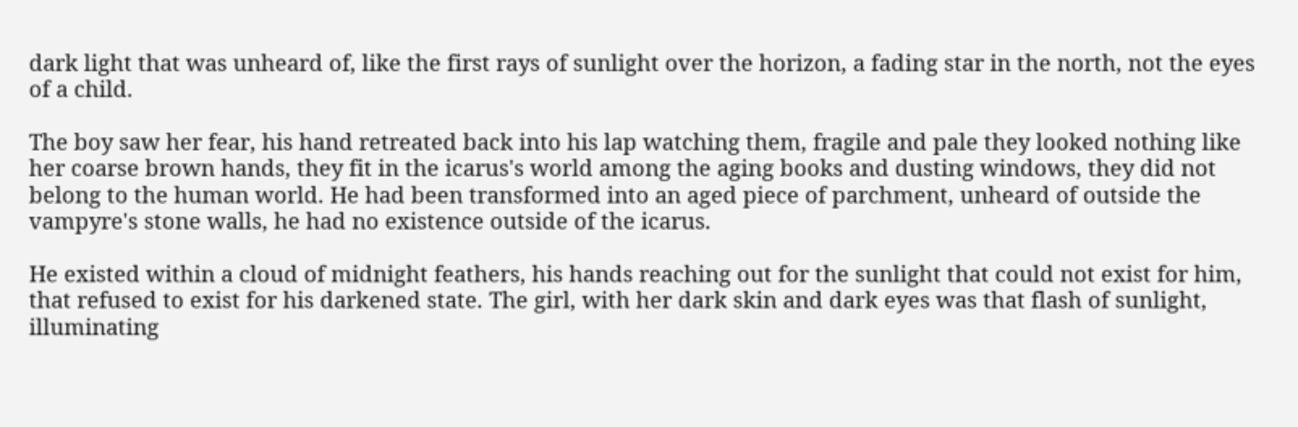dark light that was unheard of, like the first rays of sunlight over the horizon, a fading star in the north, not the eyes of a child.

The boy saw her fear, his hand retreated back into his lap watching them, fragile and pale they looked nothing like her coarse brown hands, they fit in the icarus's world among the aging books and dusting windows, they did not belong to the human world. He had been transformed into an aged piece of parchment, unheard of outside the vampyre's stone walls, he had no existence outside of the icarus.

He existed within a cloud of midnight feathers, his hands reaching out for the sunlight that could not exist for him, that refused to exist for his darkened state. The girl, with her dark skin and dark eyes was that flash of sunlight, illuminating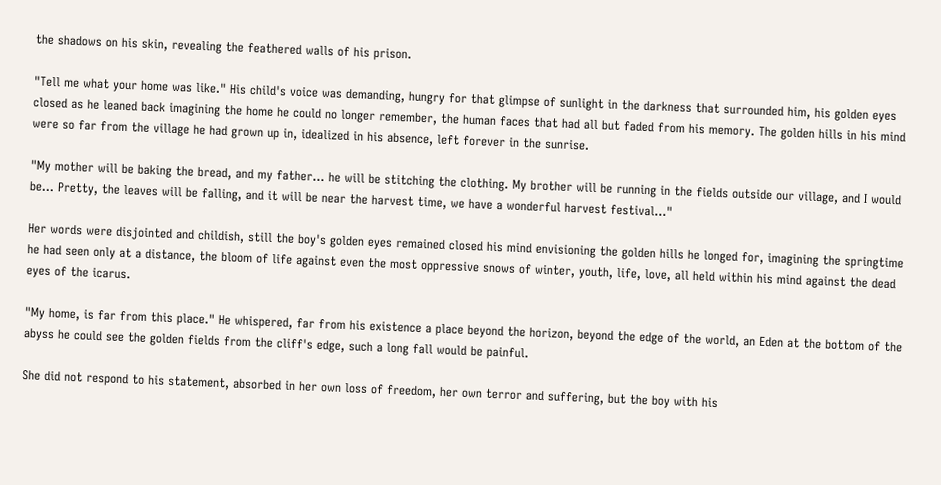the shadows on his skin, revealing the feathered walls of his prison.

"Tell me what your home was like." His child's voice was demanding, hungry for that glimpse of sunlight in the darkness that surrounded him, his golden eyes closed as he leaned back imagining the home he could no longer remember, the human faces that had all but faded from his memory. The golden hills in his mind were so far from the village he had grown up in, idealized in his absence, left forever in the sunrise.

"My mother will be baking the bread, and my father… he will be stitching the clothing. My brother will be running in the fields outside our village, and I would be… Pretty, the leaves will be falling, and it will be near the harvest time, we have a wonderful harvest festival…"

Her words were disjointed and childish, still the boy's golden eyes remained closed his mind envisioning the golden hills he longed for, imagining the springtime he had seen only at a distance, the bloom of life against even the most oppressive snows of winter, youth, life, love, all held within his mind against the dead eyes of the icarus.

"My home, is far from this place." He whispered, far from his existence a place beyond the horizon, beyond the edge of the world, an Eden at the bottom of the abyss he could see the golden fields from the cliff's edge, such a long fall would be painful.

She did not respond to his statement, absorbed in her own loss of freedom, her own terror and suffering, but the boy with his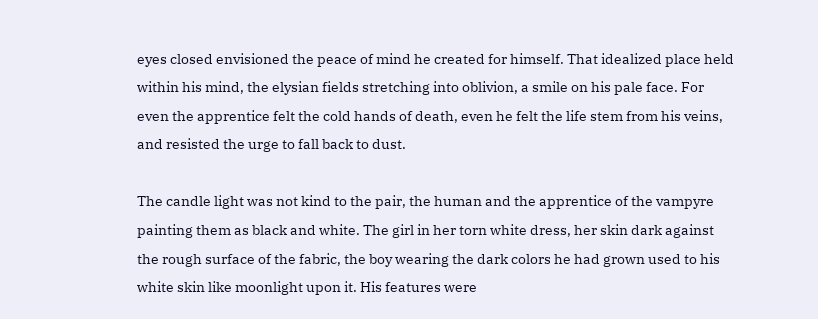eyes closed envisioned the peace of mind he created for himself. That idealized place held within his mind, the elysian fields stretching into oblivion, a smile on his pale face. For even the apprentice felt the cold hands of death, even he felt the life stem from his veins, and resisted the urge to fall back to dust.

The candle light was not kind to the pair, the human and the apprentice of the vampyre painting them as black and white. The girl in her torn white dress, her skin dark against the rough surface of the fabric, the boy wearing the dark colors he had grown used to his white skin like moonlight upon it. His features were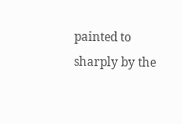painted to sharply by the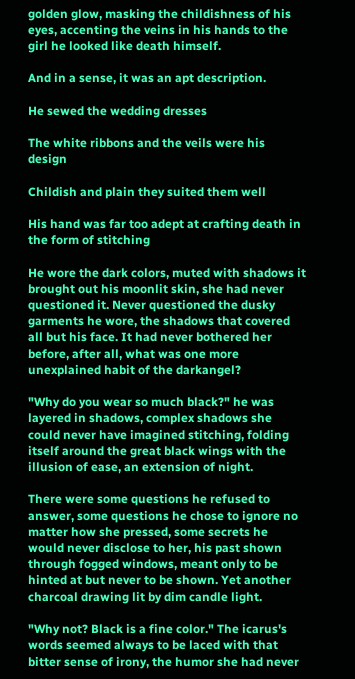golden glow, masking the childishness of his eyes, accenting the veins in his hands to the girl he looked like death himself.

And in a sense, it was an apt description.

He sewed the wedding dresses

The white ribbons and the veils were his design

Childish and plain they suited them well

His hand was far too adept at crafting death in the form of stitching

He wore the dark colors, muted with shadows it brought out his moonlit skin, she had never questioned it. Never questioned the dusky garments he wore, the shadows that covered all but his face. It had never bothered her before, after all, what was one more unexplained habit of the darkangel?

"Why do you wear so much black?" he was layered in shadows, complex shadows she could never have imagined stitching, folding itself around the great black wings with the illusion of ease, an extension of night.

There were some questions he refused to answer, some questions he chose to ignore no matter how she pressed, some secrets he would never disclose to her, his past shown through fogged windows, meant only to be hinted at but never to be shown. Yet another charcoal drawing lit by dim candle light.

"Why not? Black is a fine color." The icarus's words seemed always to be laced with that bitter sense of irony, the humor she had never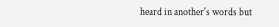heard in another's words but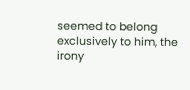seemed to belong exclusively to him, the irony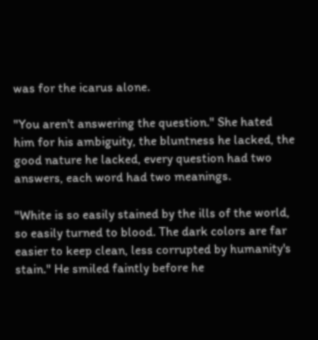was for the icarus alone.

"You aren't answering the question." She hated him for his ambiguity, the bluntness he lacked, the good nature he lacked, every question had two answers, each word had two meanings.

"White is so easily stained by the ills of the world, so easily turned to blood. The dark colors are far easier to keep clean, less corrupted by humanity's stain." He smiled faintly before he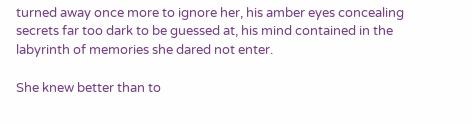turned away once more to ignore her, his amber eyes concealing secrets far too dark to be guessed at, his mind contained in the labyrinth of memories she dared not enter.

She knew better than to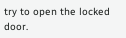try to open the locked door.